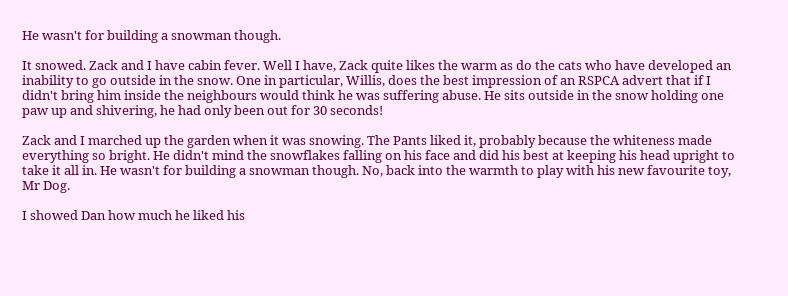He wasn't for building a snowman though.

It snowed. Zack and I have cabin fever. Well I have, Zack quite likes the warm as do the cats who have developed an inability to go outside in the snow. One in particular, Willis, does the best impression of an RSPCA advert that if I didn't bring him inside the neighbours would think he was suffering abuse. He sits outside in the snow holding one paw up and shivering, he had only been out for 30 seconds!

Zack and I marched up the garden when it was snowing. The Pants liked it, probably because the whiteness made everything so bright. He didn't mind the snowflakes falling on his face and did his best at keeping his head upright to take it all in. He wasn't for building a snowman though. No, back into the warmth to play with his new favourite toy, Mr Dog.

I showed Dan how much he liked his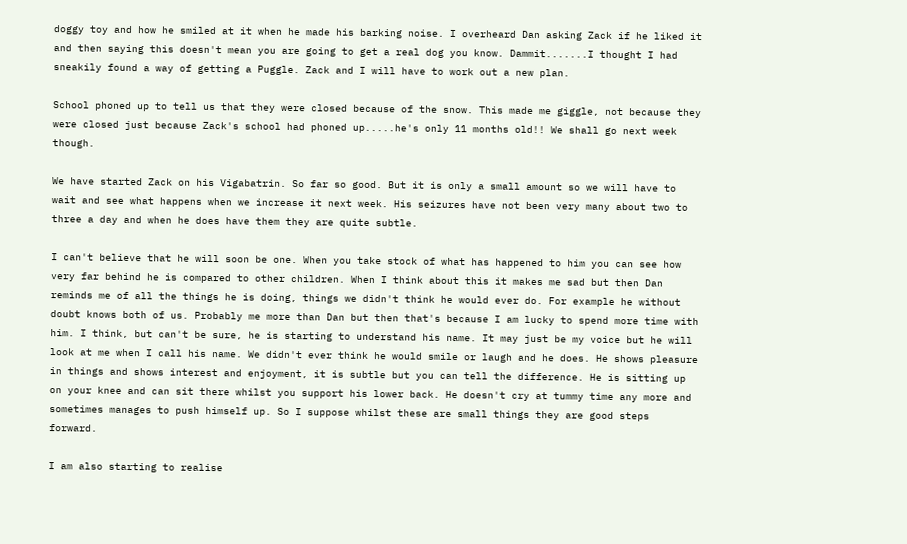doggy toy and how he smiled at it when he made his barking noise. I overheard Dan asking Zack if he liked it and then saying this doesn't mean you are going to get a real dog you know. Dammit.......I thought I had sneakily found a way of getting a Puggle. Zack and I will have to work out a new plan.

School phoned up to tell us that they were closed because of the snow. This made me giggle, not because they were closed just because Zack's school had phoned up.....he's only 11 months old!! We shall go next week though.

We have started Zack on his Vigabatrin. So far so good. But it is only a small amount so we will have to wait and see what happens when we increase it next week. His seizures have not been very many about two to three a day and when he does have them they are quite subtle.

I can't believe that he will soon be one. When you take stock of what has happened to him you can see how very far behind he is compared to other children. When I think about this it makes me sad but then Dan reminds me of all the things he is doing, things we didn't think he would ever do. For example he without doubt knows both of us. Probably me more than Dan but then that's because I am lucky to spend more time with him. I think, but can't be sure, he is starting to understand his name. It may just be my voice but he will look at me when I call his name. We didn't ever think he would smile or laugh and he does. He shows pleasure in things and shows interest and enjoyment, it is subtle but you can tell the difference. He is sitting up on your knee and can sit there whilst you support his lower back. He doesn't cry at tummy time any more and sometimes manages to push himself up. So I suppose whilst these are small things they are good steps forward.

I am also starting to realise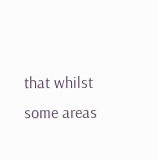that whilst some areas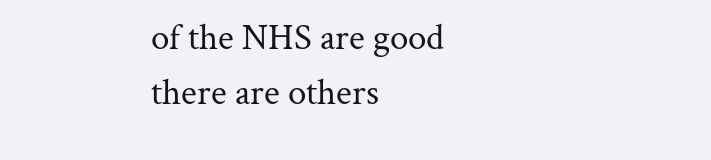of the NHS are good there are others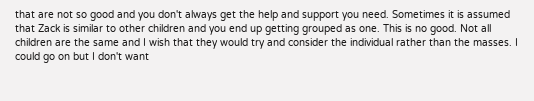that are not so good and you don't always get the help and support you need. Sometimes it is assumed that Zack is similar to other children and you end up getting grouped as one. This is no good. Not all children are the same and I wish that they would try and consider the individual rather than the masses. I could go on but I don't want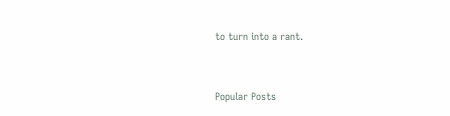to turn into a rant.


Popular Posts